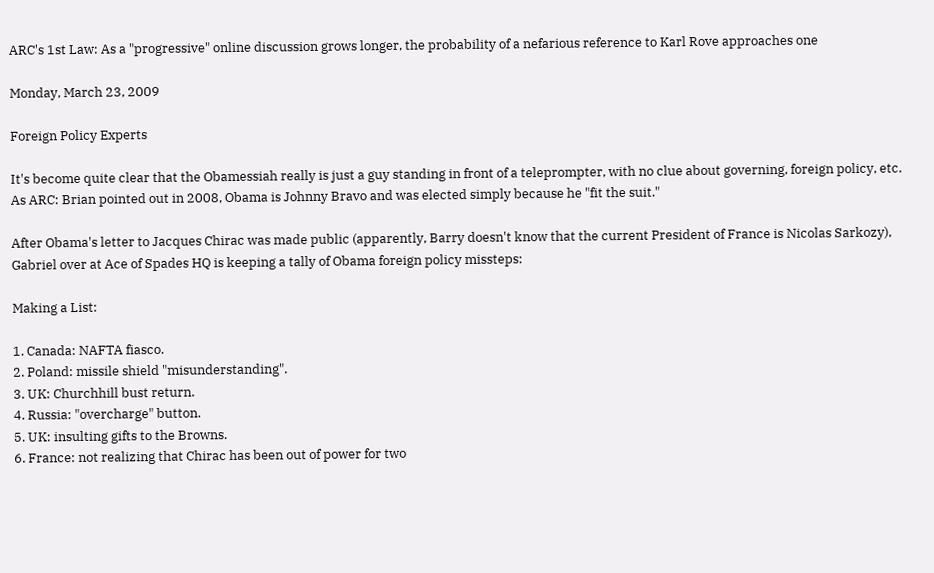ARC's 1st Law: As a "progressive" online discussion grows longer, the probability of a nefarious reference to Karl Rove approaches one

Monday, March 23, 2009

Foreign Policy Experts

It's become quite clear that the Obamessiah really is just a guy standing in front of a teleprompter, with no clue about governing, foreign policy, etc. As ARC: Brian pointed out in 2008, Obama is Johnny Bravo and was elected simply because he "fit the suit."

After Obama's letter to Jacques Chirac was made public (apparently, Barry doesn't know that the current President of France is Nicolas Sarkozy), Gabriel over at Ace of Spades HQ is keeping a tally of Obama foreign policy missteps:

Making a List:

1. Canada: NAFTA fiasco.
2. Poland: missile shield "misunderstanding".
3. UK: Churchhill bust return.
4. Russia: "overcharge" button.
5. UK: insulting gifts to the Browns.
6. France: not realizing that Chirac has been out of power for two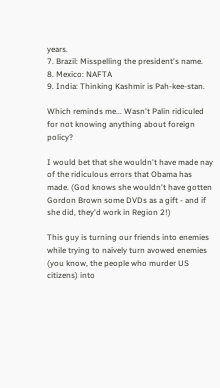years.
7. Brazil: Misspelling the president's name.
8. Mexico: NAFTA
9. India: Thinking Kashmir is Pah-kee-stan.

Which reminds me... Wasn't Palin ridiculed for not knowing anything about foreign policy?

I would bet that she wouldn't have made nay of the ridiculous errors that Obama has made. (God knows she wouldn't have gotten Gordon Brown some DVDs as a gift - and if she did, they'd work in Region 2!)

This guy is turning our friends into enemies while trying to naively turn avowed enemies (you know, the people who murder US citizens) into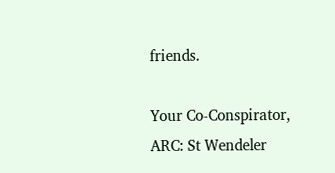friends.

Your Co-Conspirator,
ARC: St Wendeler